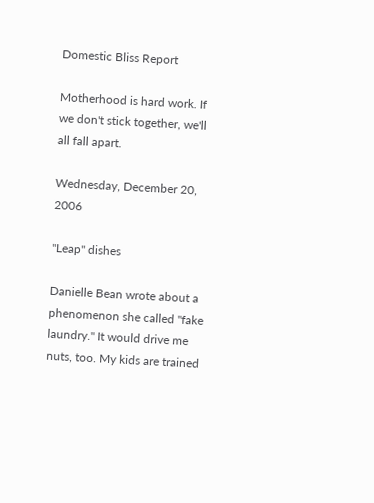Domestic Bliss Report

Motherhood is hard work. If we don't stick together, we'll all fall apart.

Wednesday, December 20, 2006

"Leap" dishes

Danielle Bean wrote about a phenomenon she called "fake laundry." It would drive me nuts, too. My kids are trained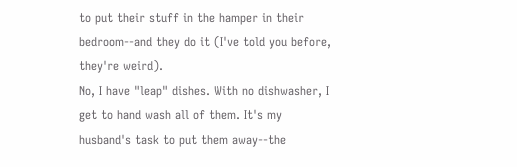to put their stuff in the hamper in their bedroom--and they do it (I've told you before, they're weird).
No, I have "leap" dishes. With no dishwasher, I get to hand wash all of them. It's my husband's task to put them away--the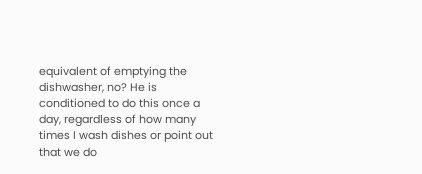equivalent of emptying the dishwasher, no? He is conditioned to do this once a day, regardless of how many times I wash dishes or point out that we do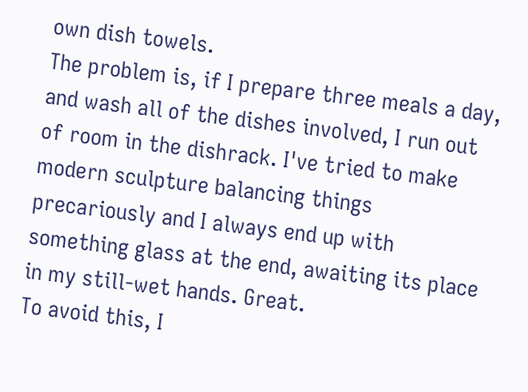own dish towels.
The problem is, if I prepare three meals a day, and wash all of the dishes involved, I run out of room in the dishrack. I've tried to make modern sculpture balancing things precariously and I always end up with something glass at the end, awaiting its place in my still-wet hands. Great.
To avoid this, I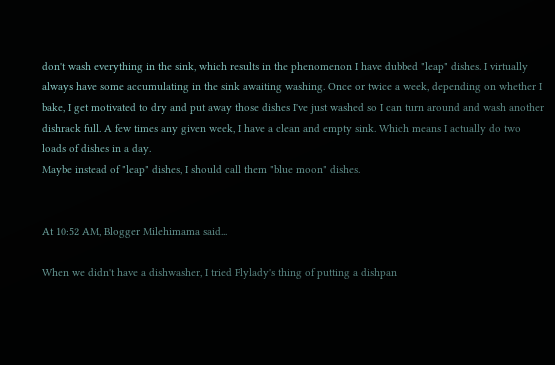don't wash everything in the sink, which results in the phenomenon I have dubbed "leap" dishes. I virtually always have some accumulating in the sink awaiting washing. Once or twice a week, depending on whether I bake, I get motivated to dry and put away those dishes I've just washed so I can turn around and wash another dishrack full. A few times any given week, I have a clean and empty sink. Which means I actually do two loads of dishes in a day.
Maybe instead of "leap" dishes, I should call them "blue moon" dishes.


At 10:52 AM, Blogger Milehimama said...

When we didn't have a dishwasher, I tried Flylady's thing of putting a dishpan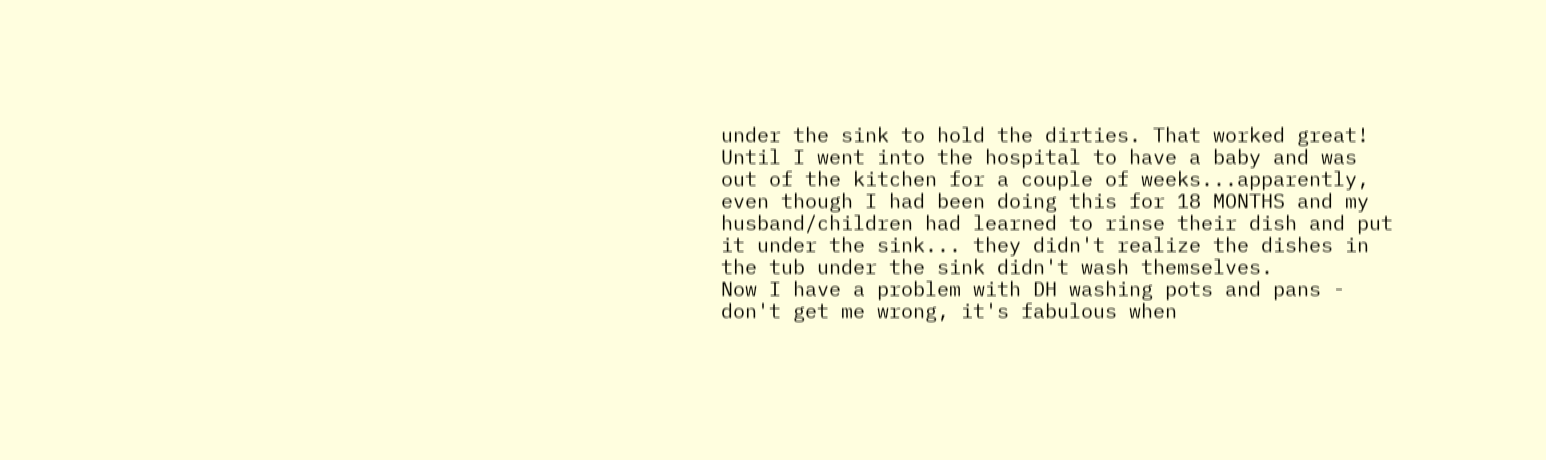under the sink to hold the dirties. That worked great! Until I went into the hospital to have a baby and was out of the kitchen for a couple of weeks...apparently, even though I had been doing this for 18 MONTHS and my husband/children had learned to rinse their dish and put it under the sink... they didn't realize the dishes in the tub under the sink didn't wash themselves.
Now I have a problem with DH washing pots and pans - don't get me wrong, it's fabulous when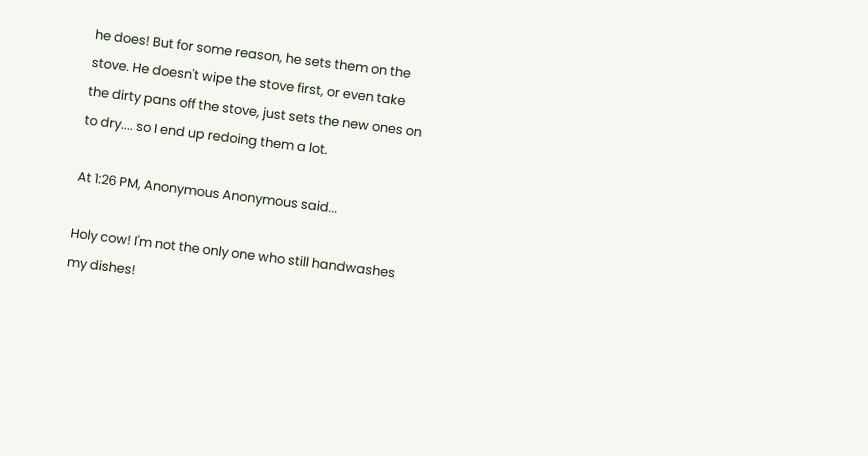he does! But for some reason, he sets them on the stove. He doesn't wipe the stove first, or even take the dirty pans off the stove, just sets the new ones on to dry.... so I end up redoing them a lot.

At 1:26 PM, Anonymous Anonymous said...

Holy cow! I'm not the only one who still handwashes my dishes!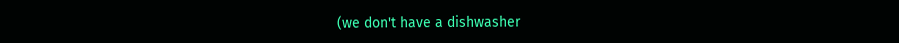(we don't have a dishwasher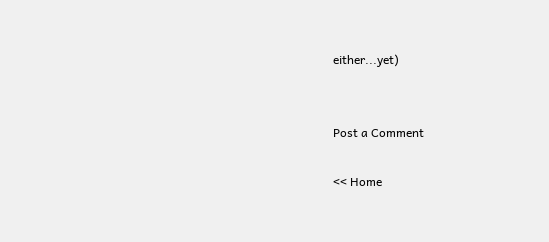either...yet)


Post a Comment

<< Home